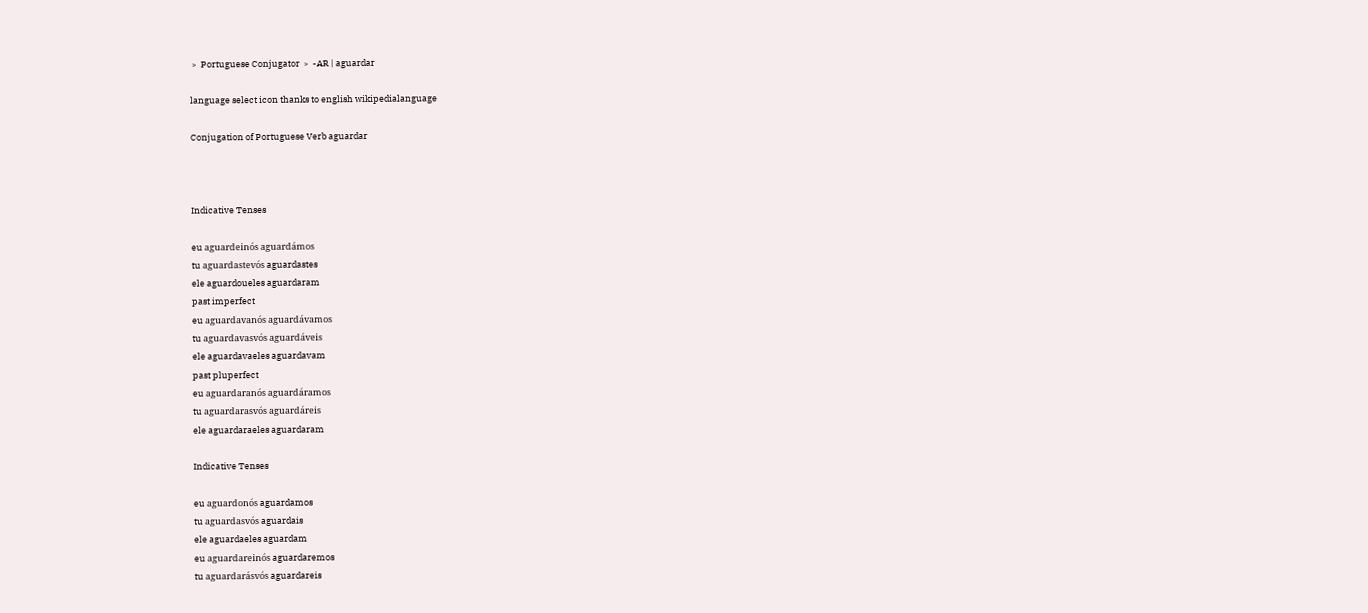﹥ Portuguese Conjugator ﹥ -AR | aguardar

language select icon thanks to english wikipedialanguage

Conjugation of Portuguese Verb aguardar



Indicative Tenses

eu aguardeinós aguardámos
tu aguardastevós aguardastes
ele aguardoueles aguardaram
past imperfect
eu aguardavanós aguardávamos
tu aguardavasvós aguardáveis
ele aguardavaeles aguardavam
past pluperfect
eu aguardaranós aguardáramos
tu aguardarasvós aguardáreis
ele aguardaraeles aguardaram

Indicative Tenses

eu aguardonós aguardamos
tu aguardasvós aguardais
ele aguardaeles aguardam
eu aguardareinós aguardaremos
tu aguardarásvós aguardareis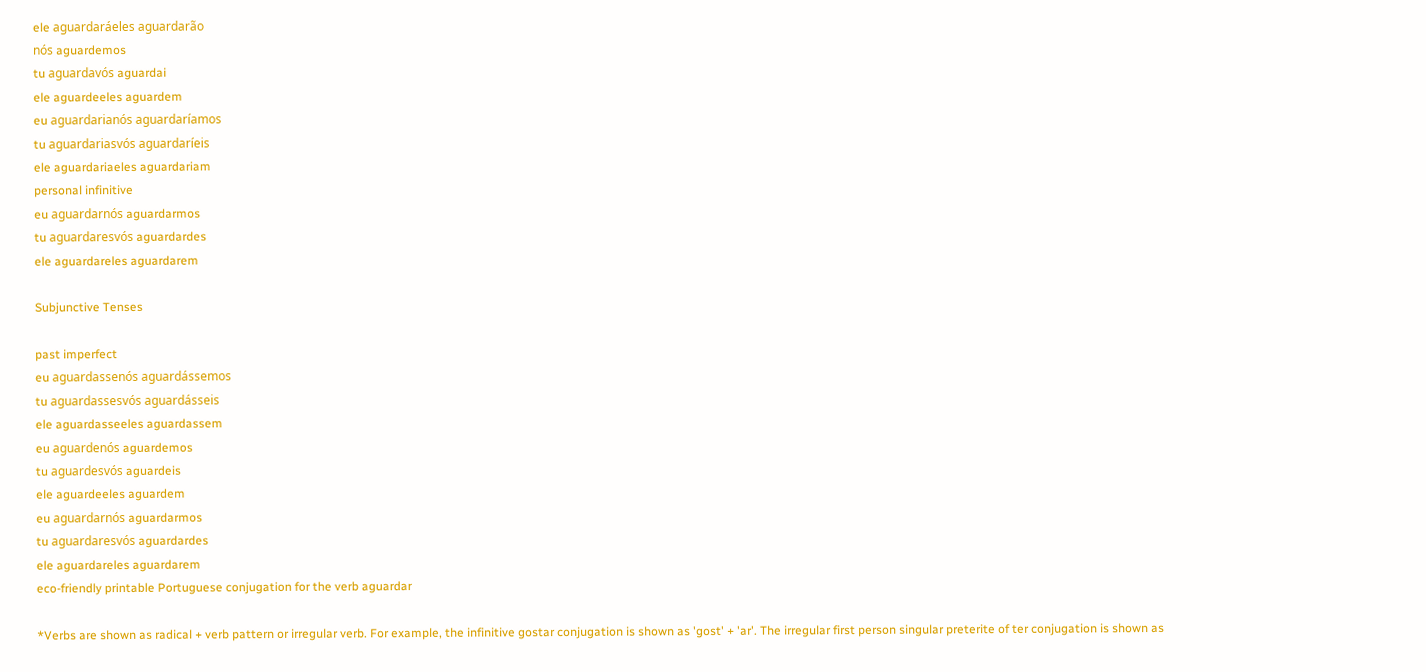ele aguardaráeles aguardarão
nós aguardemos
tu aguardavós aguardai
ele aguardeeles aguardem
eu aguardarianós aguardaríamos
tu aguardariasvós aguardaríeis
ele aguardariaeles aguardariam
personal infinitive
eu aguardarnós aguardarmos
tu aguardaresvós aguardardes
ele aguardareles aguardarem

Subjunctive Tenses

past imperfect
eu aguardassenós aguardássemos
tu aguardassesvós aguardásseis
ele aguardasseeles aguardassem
eu aguardenós aguardemos
tu aguardesvós aguardeis
ele aguardeeles aguardem
eu aguardarnós aguardarmos
tu aguardaresvós aguardardes
ele aguardareles aguardarem
eco-friendly printable Portuguese conjugation for the verb aguardar

*Verbs are shown as radical + verb pattern or irregular verb. For example, the infinitive gostar conjugation is shown as 'gost' + 'ar'. The irregular first person singular preterite of ter conjugation is shown as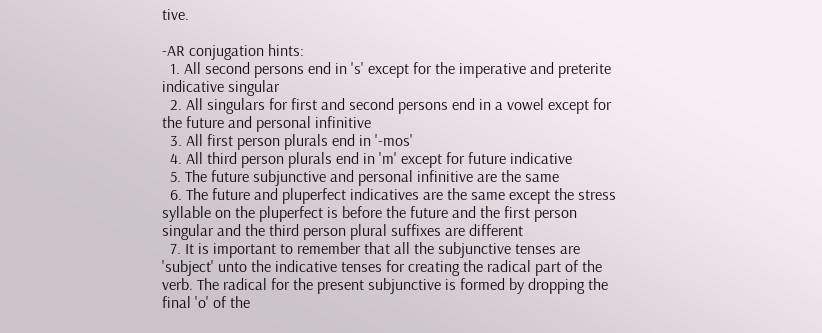tive.

-AR conjugation hints:
  1. All second persons end in 's' except for the imperative and preterite indicative singular
  2. All singulars for first and second persons end in a vowel except for the future and personal infinitive
  3. All first person plurals end in '-mos'
  4. All third person plurals end in 'm' except for future indicative
  5. The future subjunctive and personal infinitive are the same
  6. The future and pluperfect indicatives are the same except the stress syllable on the pluperfect is before the future and the first person singular and the third person plural suffixes are different
  7. It is important to remember that all the subjunctive tenses are 'subject' unto the indicative tenses for creating the radical part of the verb. The radical for the present subjunctive is formed by dropping the final 'o' of the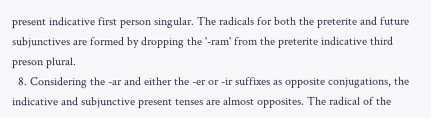present indicative first person singular. The radicals for both the preterite and future subjunctives are formed by dropping the '-ram' from the preterite indicative third preson plural.
  8. Considering the -ar and either the -er or -ir suffixes as opposite conjugations, the indicative and subjunctive present tenses are almost opposites. The radical of the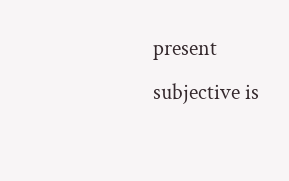present subjective is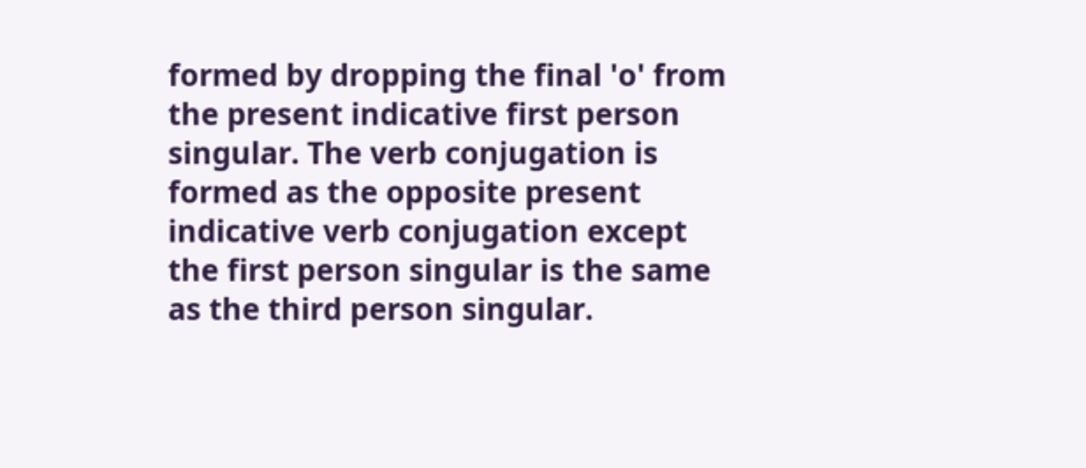formed by dropping the final 'o' from the present indicative first person singular. The verb conjugation is formed as the opposite present indicative verb conjugation except the first person singular is the same as the third person singular.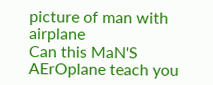picture of man with airplane
Can this MaN'S AErOplane teach you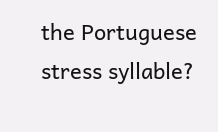the Portuguese stress syllable?